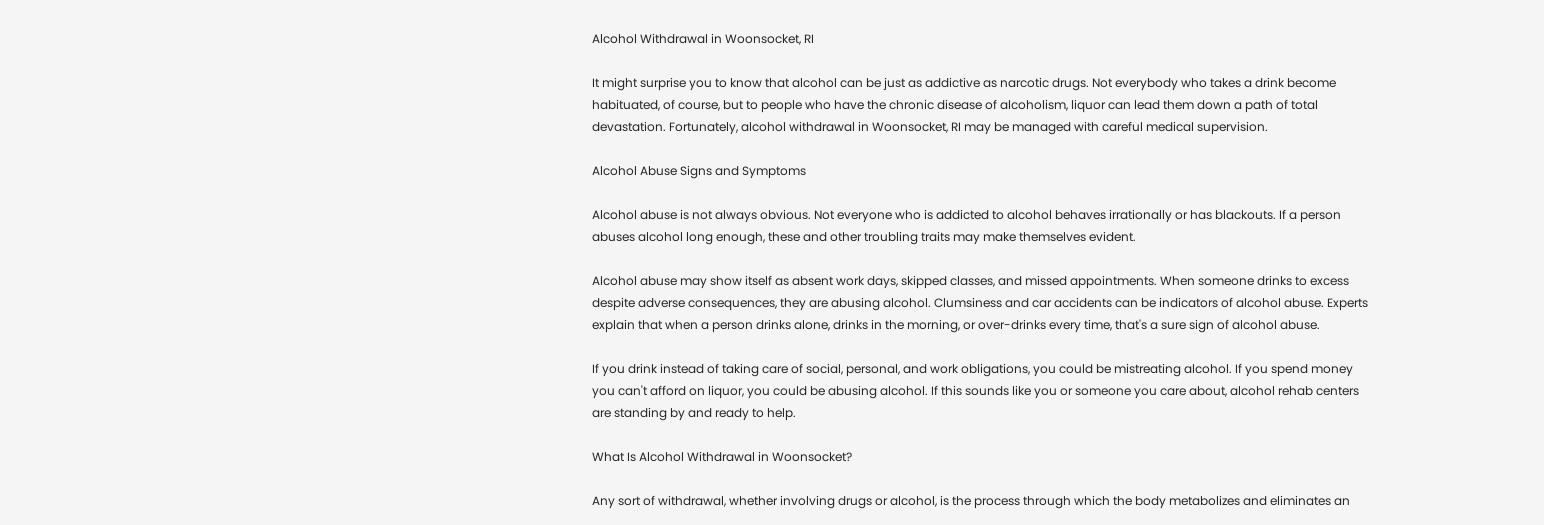Alcohol Withdrawal in Woonsocket, RI

It might surprise you to know that alcohol can be just as addictive as narcotic drugs. Not everybody who takes a drink become habituated, of course, but to people who have the chronic disease of alcoholism, liquor can lead them down a path of total devastation. Fortunately, alcohol withdrawal in Woonsocket, RI may be managed with careful medical supervision.

Alcohol Abuse Signs and Symptoms

Alcohol abuse is not always obvious. Not everyone who is addicted to alcohol behaves irrationally or has blackouts. If a person abuses alcohol long enough, these and other troubling traits may make themselves evident.

Alcohol abuse may show itself as absent work days, skipped classes, and missed appointments. When someone drinks to excess despite adverse consequences, they are abusing alcohol. Clumsiness and car accidents can be indicators of alcohol abuse. Experts explain that when a person drinks alone, drinks in the morning, or over-drinks every time, that's a sure sign of alcohol abuse.

If you drink instead of taking care of social, personal, and work obligations, you could be mistreating alcohol. If you spend money you can't afford on liquor, you could be abusing alcohol. If this sounds like you or someone you care about, alcohol rehab centers are standing by and ready to help.

What Is Alcohol Withdrawal in Woonsocket?

Any sort of withdrawal, whether involving drugs or alcohol, is the process through which the body metabolizes and eliminates an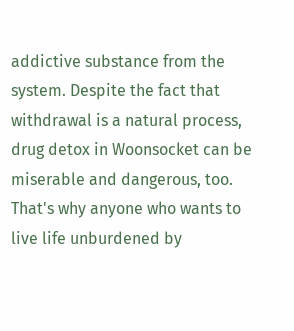addictive substance from the system. Despite the fact that withdrawal is a natural process, drug detox in Woonsocket can be miserable and dangerous, too. That's why anyone who wants to live life unburdened by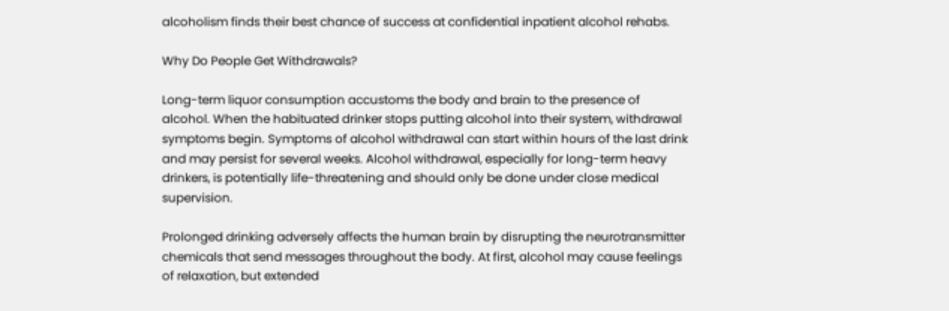alcoholism finds their best chance of success at confidential inpatient alcohol rehabs.

Why Do People Get Withdrawals?

Long-term liquor consumption accustoms the body and brain to the presence of alcohol. When the habituated drinker stops putting alcohol into their system, withdrawal symptoms begin. Symptoms of alcohol withdrawal can start within hours of the last drink and may persist for several weeks. Alcohol withdrawal, especially for long-term heavy drinkers, is potentially life-threatening and should only be done under close medical supervision.

Prolonged drinking adversely affects the human brain by disrupting the neurotransmitter chemicals that send messages throughout the body. At first, alcohol may cause feelings of relaxation, but extended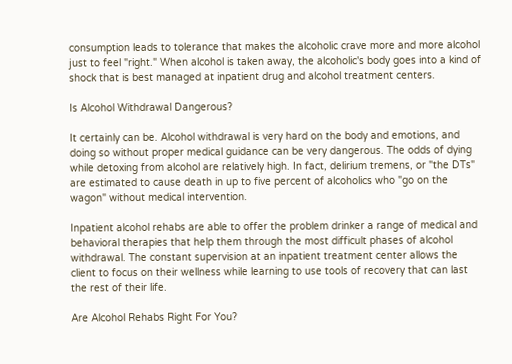consumption leads to tolerance that makes the alcoholic crave more and more alcohol just to feel "right." When alcohol is taken away, the alcoholic's body goes into a kind of shock that is best managed at inpatient drug and alcohol treatment centers.

Is Alcohol Withdrawal Dangerous?

It certainly can be. Alcohol withdrawal is very hard on the body and emotions, and doing so without proper medical guidance can be very dangerous. The odds of dying while detoxing from alcohol are relatively high. In fact, delirium tremens, or "the DTs" are estimated to cause death in up to five percent of alcoholics who "go on the wagon" without medical intervention.

Inpatient alcohol rehabs are able to offer the problem drinker a range of medical and behavioral therapies that help them through the most difficult phases of alcohol withdrawal. The constant supervision at an inpatient treatment center allows the client to focus on their wellness while learning to use tools of recovery that can last the rest of their life.

Are Alcohol Rehabs Right For You?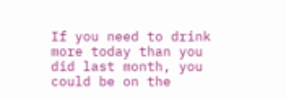If you need to drink more today than you did last month, you could be on the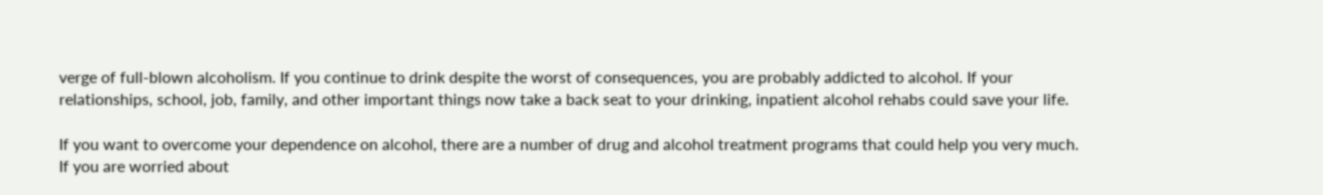verge of full-blown alcoholism. If you continue to drink despite the worst of consequences, you are probably addicted to alcohol. If your relationships, school, job, family, and other important things now take a back seat to your drinking, inpatient alcohol rehabs could save your life.

If you want to overcome your dependence on alcohol, there are a number of drug and alcohol treatment programs that could help you very much. If you are worried about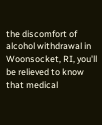the discomfort of alcohol withdrawal in Woonsocket, RI, you'll be relieved to know that medical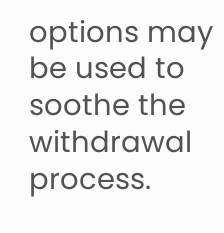options may be used to soothe the withdrawal process.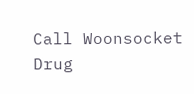Call Woonsocket Drug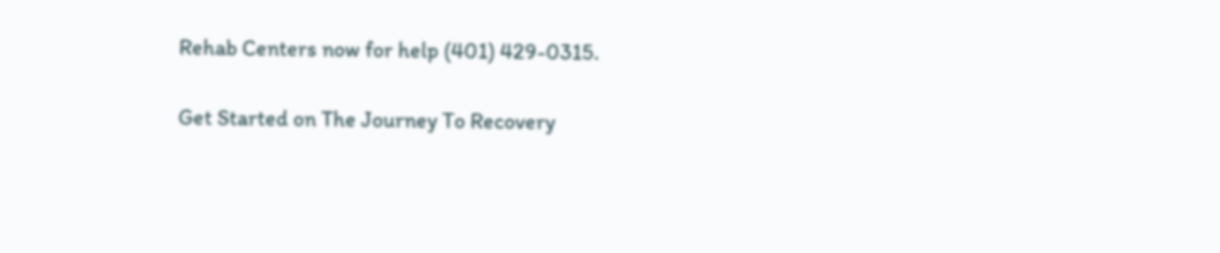Rehab Centers now for help (401) 429-0315.

Get Started on The Journey To Recovery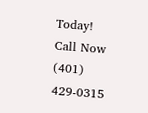Today!
Call Now (401) 429-0315